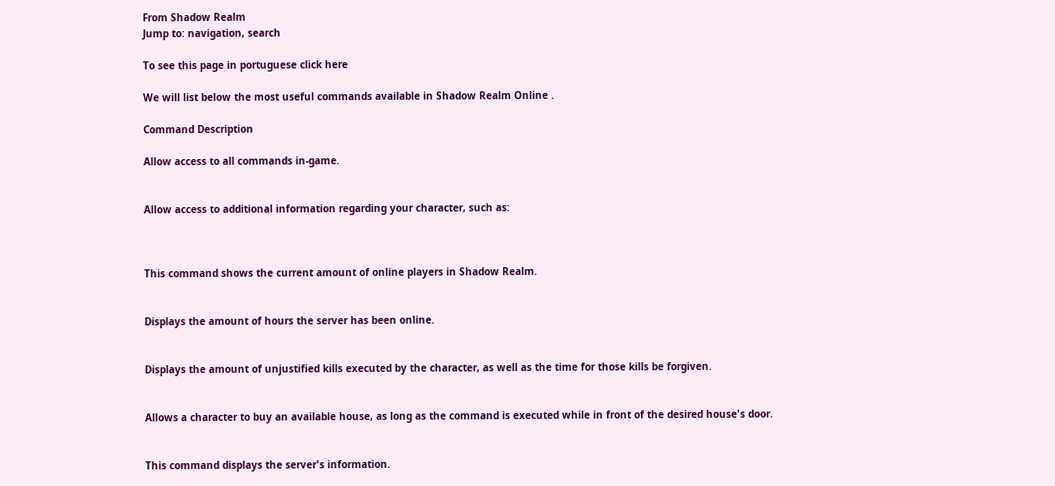From Shadow Realm
Jump to: navigation, search

To see this page in portuguese click here

We will list below the most useful commands available in Shadow Realm Online .

Command Description

Allow access to all commands in-game.


Allow access to additional information regarding your character, such as:



This command shows the current amount of online players in Shadow Realm.


Displays the amount of hours the server has been online.


Displays the amount of unjustified kills executed by the character, as well as the time for those kills be forgiven.


Allows a character to buy an available house, as long as the command is executed while in front of the desired house's door.


This command displays the server's information.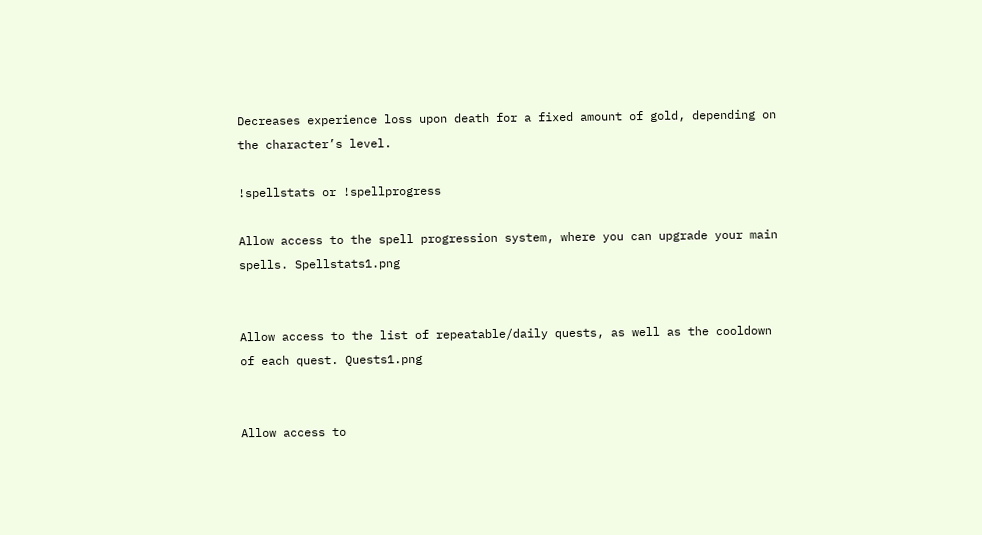Decreases experience loss upon death for a fixed amount of gold, depending on the character’s level.

!spellstats or !spellprogress

Allow access to the spell progression system, where you can upgrade your main spells. Spellstats1.png


Allow access to the list of repeatable/daily quests, as well as the cooldown of each quest. Quests1.png


Allow access to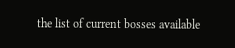the list of current bosses available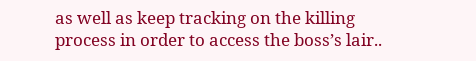as well as keep tracking on the killing process in order to access the boss’s lair..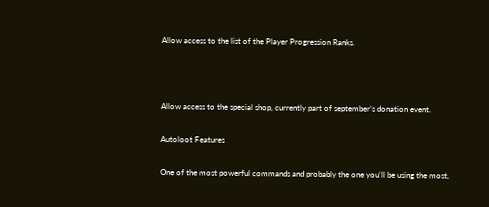Allow access to the list of the Player Progression Ranks.



Allow access to the special shop, currently part of september’s donation event.

Autoloot Features

One of the most powerful commands and probably the one you'll be using the most,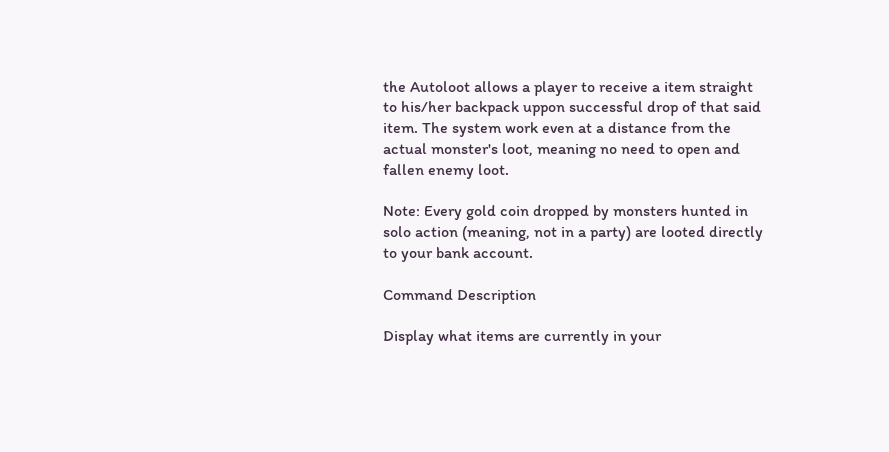the Autoloot allows a player to receive a item straight to his/her backpack uppon successful drop of that said item. The system work even at a distance from the actual monster's loot, meaning no need to open and fallen enemy loot.

Note: Every gold coin dropped by monsters hunted in solo action (meaning, not in a party) are looted directly to your bank account.

Command Description

Display what items are currently in your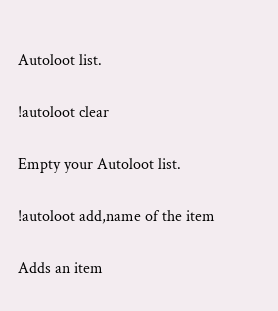Autoloot list.

!autoloot clear

Empty your Autoloot list.

!autoloot add,name of the item

Adds an item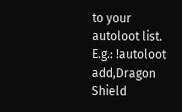to your autoloot list.
E.g.: !autoloot add,Dragon Shield